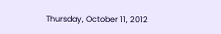Thursday, October 11, 2012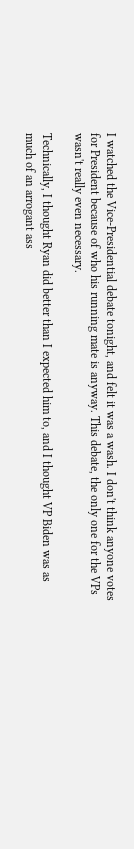I watched the Vice-Presidential debate tonight, and felt it was a wash. I don't think anyone votes for President because of who his running mate is anyway. This debate, the only one for the VPs wasn't really even necessary.

Technically, I thought Ryan did better than I expected him to, and I thought VP Biden was as much of an arrogant ass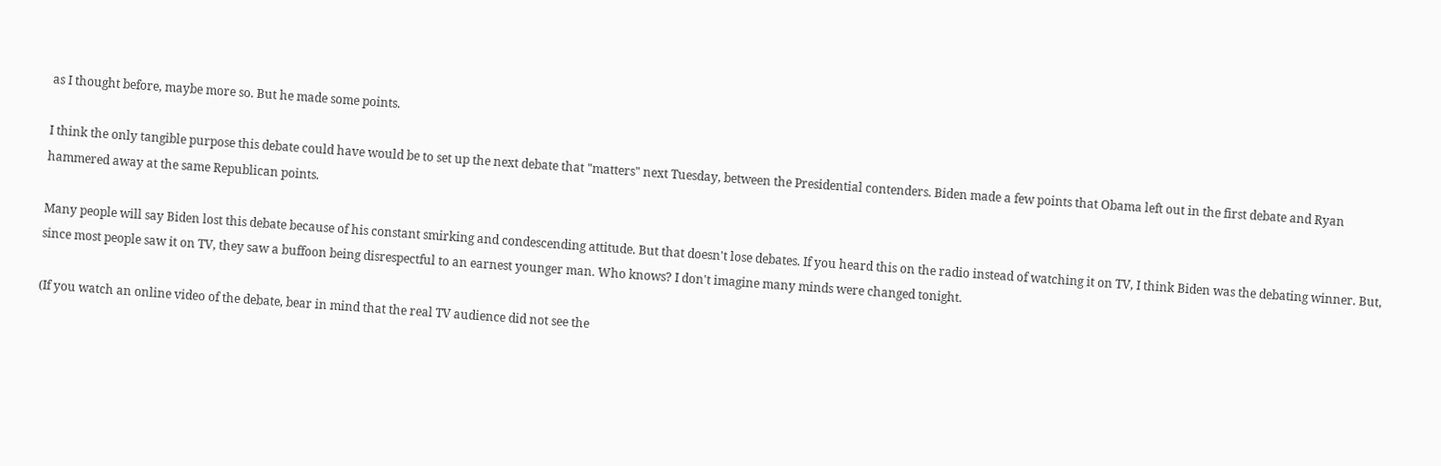as I thought before, maybe more so. But he made some points.

I think the only tangible purpose this debate could have would be to set up the next debate that "matters" next Tuesday, between the Presidential contenders. Biden made a few points that Obama left out in the first debate and Ryan hammered away at the same Republican points.

Many people will say Biden lost this debate because of his constant smirking and condescending attitude. But that doesn't lose debates. If you heard this on the radio instead of watching it on TV, I think Biden was the debating winner. But, since most people saw it on TV, they saw a buffoon being disrespectful to an earnest younger man. Who knows? I don't imagine many minds were changed tonight.

(If you watch an online video of the debate, bear in mind that the real TV audience did not see the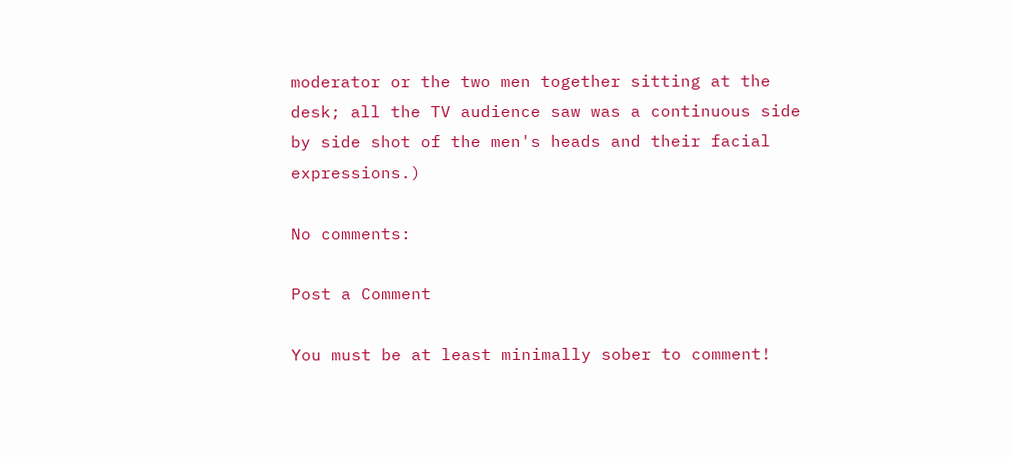moderator or the two men together sitting at the desk; all the TV audience saw was a continuous side by side shot of the men's heads and their facial expressions.)

No comments:

Post a Comment

You must be at least minimally sober to comment!